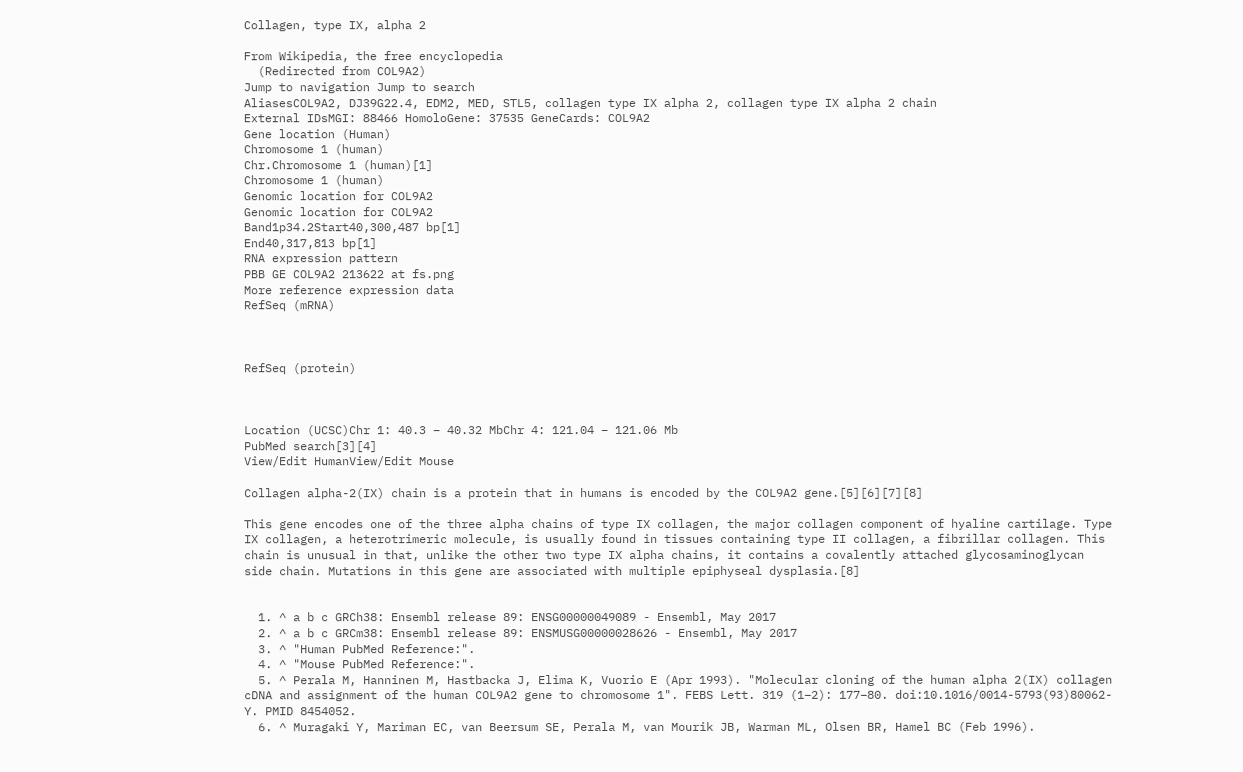Collagen, type IX, alpha 2

From Wikipedia, the free encyclopedia
  (Redirected from COL9A2)
Jump to navigation Jump to search
AliasesCOL9A2, DJ39G22.4, EDM2, MED, STL5, collagen type IX alpha 2, collagen type IX alpha 2 chain
External IDsMGI: 88466 HomoloGene: 37535 GeneCards: COL9A2
Gene location (Human)
Chromosome 1 (human)
Chr.Chromosome 1 (human)[1]
Chromosome 1 (human)
Genomic location for COL9A2
Genomic location for COL9A2
Band1p34.2Start40,300,487 bp[1]
End40,317,813 bp[1]
RNA expression pattern
PBB GE COL9A2 213622 at fs.png
More reference expression data
RefSeq (mRNA)



RefSeq (protein)



Location (UCSC)Chr 1: 40.3 – 40.32 MbChr 4: 121.04 – 121.06 Mb
PubMed search[3][4]
View/Edit HumanView/Edit Mouse

Collagen alpha-2(IX) chain is a protein that in humans is encoded by the COL9A2 gene.[5][6][7][8]

This gene encodes one of the three alpha chains of type IX collagen, the major collagen component of hyaline cartilage. Type IX collagen, a heterotrimeric molecule, is usually found in tissues containing type II collagen, a fibrillar collagen. This chain is unusual in that, unlike the other two type IX alpha chains, it contains a covalently attached glycosaminoglycan side chain. Mutations in this gene are associated with multiple epiphyseal dysplasia.[8]


  1. ^ a b c GRCh38: Ensembl release 89: ENSG00000049089 - Ensembl, May 2017
  2. ^ a b c GRCm38: Ensembl release 89: ENSMUSG00000028626 - Ensembl, May 2017
  3. ^ "Human PubMed Reference:".
  4. ^ "Mouse PubMed Reference:".
  5. ^ Perala M, Hanninen M, Hastbacka J, Elima K, Vuorio E (Apr 1993). "Molecular cloning of the human alpha 2(IX) collagen cDNA and assignment of the human COL9A2 gene to chromosome 1". FEBS Lett. 319 (1–2): 177–80. doi:10.1016/0014-5793(93)80062-Y. PMID 8454052.
  6. ^ Muragaki Y, Mariman EC, van Beersum SE, Perala M, van Mourik JB, Warman ML, Olsen BR, Hamel BC (Feb 1996).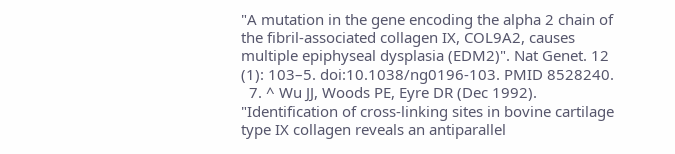"A mutation in the gene encoding the alpha 2 chain of the fibril-associated collagen IX, COL9A2, causes multiple epiphyseal dysplasia (EDM2)". Nat Genet. 12 (1): 103–5. doi:10.1038/ng0196-103. PMID 8528240.
  7. ^ Wu JJ, Woods PE, Eyre DR (Dec 1992). "Identification of cross-linking sites in bovine cartilage type IX collagen reveals an antiparallel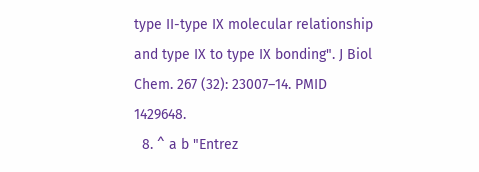type II-type IX molecular relationship and type IX to type IX bonding". J Biol Chem. 267 (32): 23007–14. PMID 1429648.
  8. ^ a b "Entrez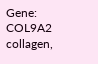Gene: COL9A2 collagen,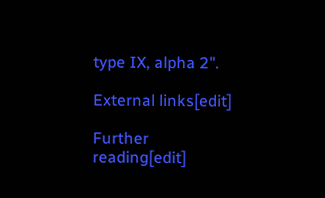type IX, alpha 2".

External links[edit]

Further reading[edit]